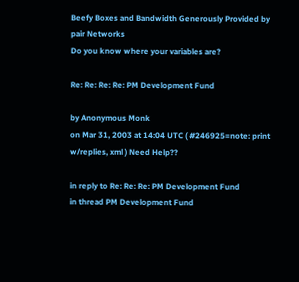Beefy Boxes and Bandwidth Generously Provided by pair Networks
Do you know where your variables are?

Re: Re: Re: Re: PM Development Fund

by Anonymous Monk
on Mar 31, 2003 at 14:04 UTC ( #246925=note: print w/replies, xml ) Need Help??

in reply to Re: Re: Re: PM Development Fund
in thread PM Development Fund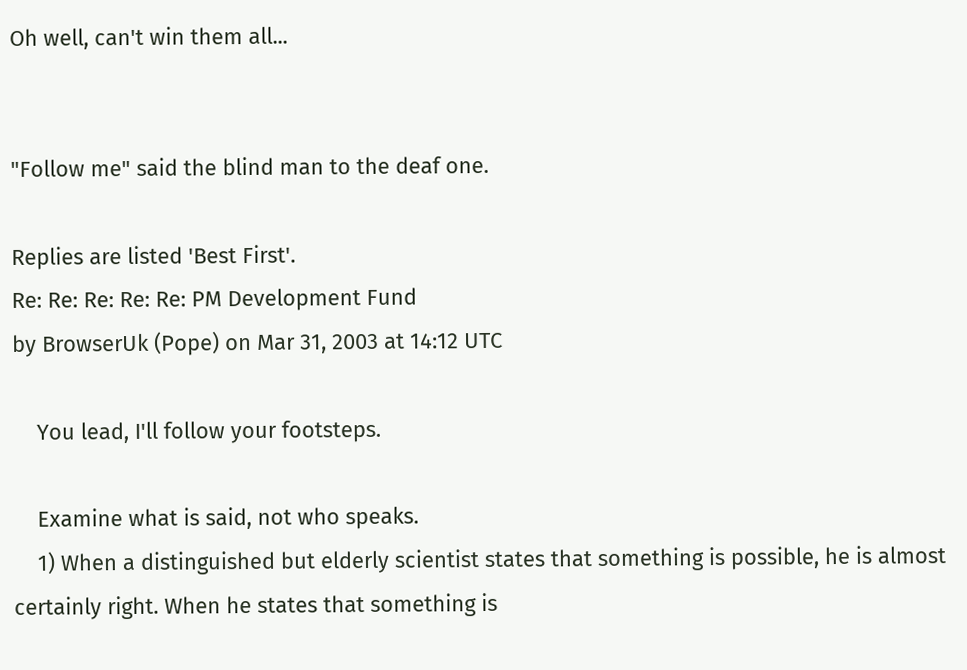Oh well, can't win them all...


"Follow me" said the blind man to the deaf one.

Replies are listed 'Best First'.
Re: Re: Re: Re: Re: PM Development Fund
by BrowserUk (Pope) on Mar 31, 2003 at 14:12 UTC

    You lead, I'll follow your footsteps.

    Examine what is said, not who speaks.
    1) When a distinguished but elderly scientist states that something is possible, he is almost certainly right. When he states that something is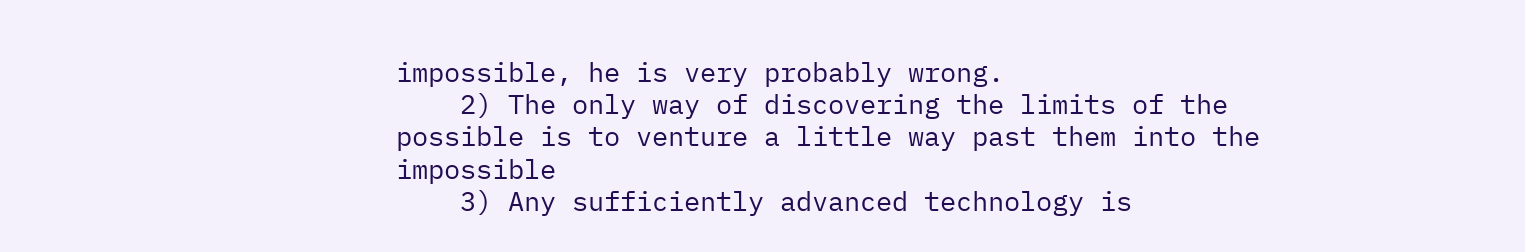impossible, he is very probably wrong.
    2) The only way of discovering the limits of the possible is to venture a little way past them into the impossible
    3) Any sufficiently advanced technology is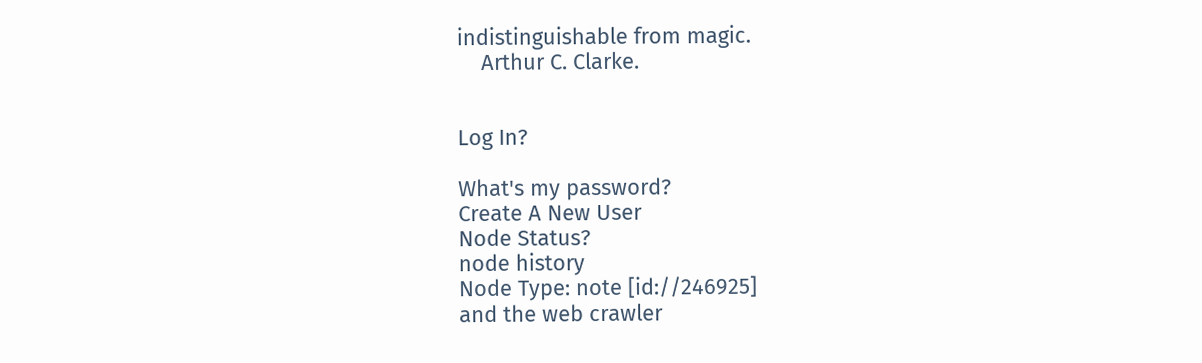indistinguishable from magic.
    Arthur C. Clarke.


Log In?

What's my password?
Create A New User
Node Status?
node history
Node Type: note [id://246925]
and the web crawler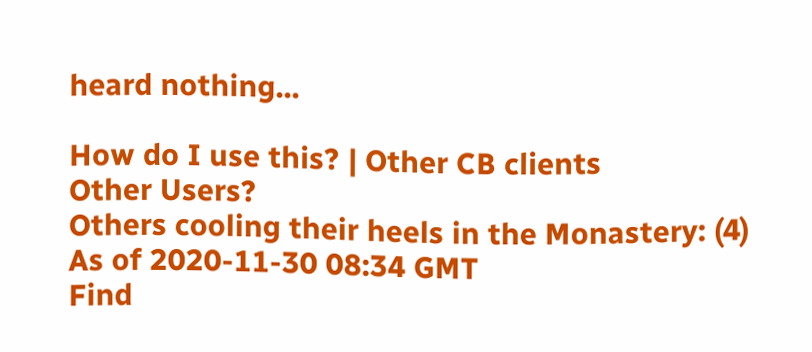heard nothing...

How do I use this? | Other CB clients
Other Users?
Others cooling their heels in the Monastery: (4)
As of 2020-11-30 08:34 GMT
Find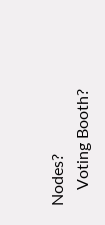Nodes?
    Voting Booth?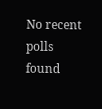No recent polls found